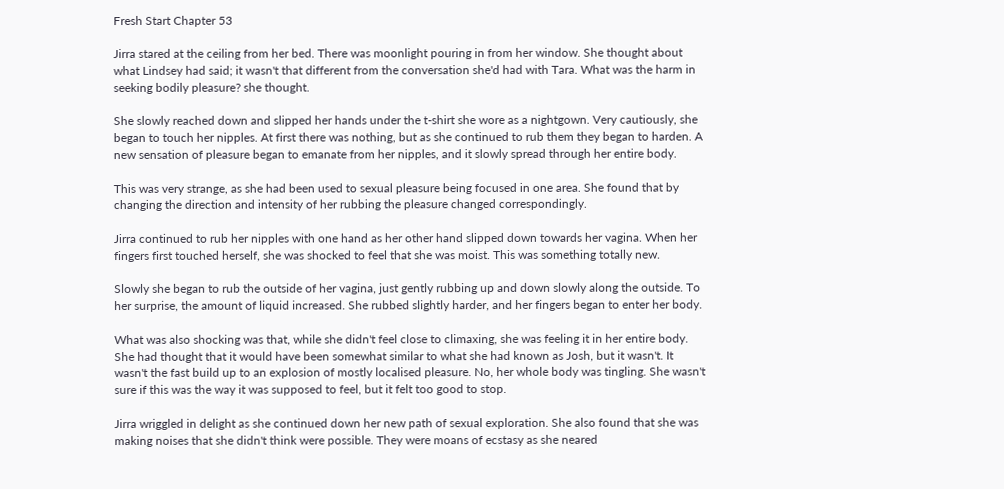Fresh Start Chapter 53

Jirra stared at the ceiling from her bed. There was moonlight pouring in from her window. She thought about what Lindsey had said; it wasn't that different from the conversation she'd had with Tara. What was the harm in seeking bodily pleasure? she thought.

She slowly reached down and slipped her hands under the t-shirt she wore as a nightgown. Very cautiously, she began to touch her nipples. At first there was nothing, but as she continued to rub them they began to harden. A new sensation of pleasure began to emanate from her nipples, and it slowly spread through her entire body.

This was very strange, as she had been used to sexual pleasure being focused in one area. She found that by changing the direction and intensity of her rubbing the pleasure changed correspondingly.

Jirra continued to rub her nipples with one hand as her other hand slipped down towards her vagina. When her fingers first touched herself, she was shocked to feel that she was moist. This was something totally new.

Slowly she began to rub the outside of her vagina, just gently rubbing up and down slowly along the outside. To her surprise, the amount of liquid increased. She rubbed slightly harder, and her fingers began to enter her body.

What was also shocking was that, while she didn't feel close to climaxing, she was feeling it in her entire body. She had thought that it would have been somewhat similar to what she had known as Josh, but it wasn't. It wasn't the fast build up to an explosion of mostly localised pleasure. No, her whole body was tingling. She wasn't sure if this was the way it was supposed to feel, but it felt too good to stop.

Jirra wriggled in delight as she continued down her new path of sexual exploration. She also found that she was making noises that she didn't think were possible. They were moans of ecstasy as she neared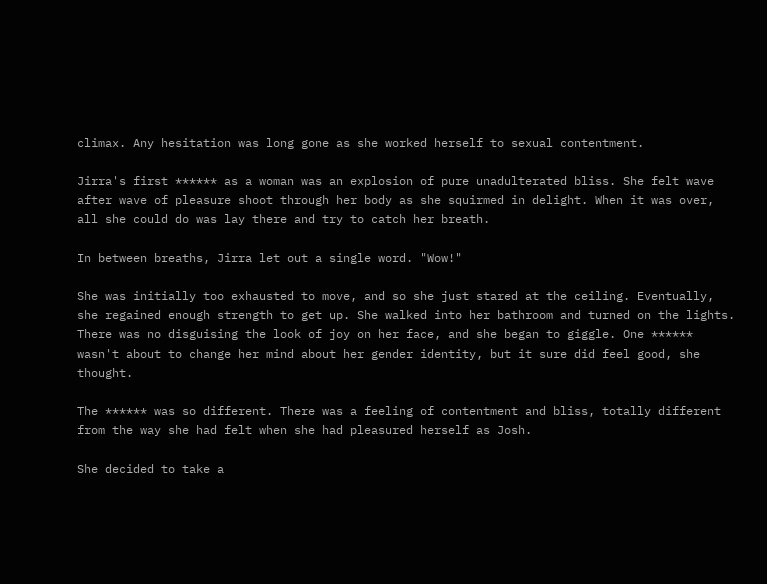climax. Any hesitation was long gone as she worked herself to sexual contentment.

Jirra's first ****** as a woman was an explosion of pure unadulterated bliss. She felt wave after wave of pleasure shoot through her body as she squirmed in delight. When it was over, all she could do was lay there and try to catch her breath.

In between breaths, Jirra let out a single word. "Wow!"

She was initially too exhausted to move, and so she just stared at the ceiling. Eventually, she regained enough strength to get up. She walked into her bathroom and turned on the lights. There was no disguising the look of joy on her face, and she began to giggle. One ****** wasn't about to change her mind about her gender identity, but it sure did feel good, she thought.

The ****** was so different. There was a feeling of contentment and bliss, totally different from the way she had felt when she had pleasured herself as Josh.

She decided to take a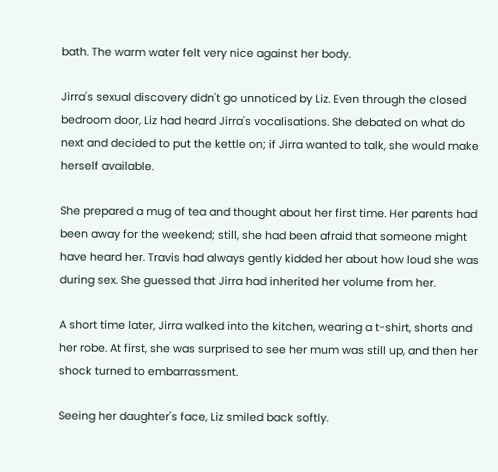bath. The warm water felt very nice against her body.

Jirra's sexual discovery didn't go unnoticed by Liz. Even through the closed bedroom door, Liz had heard Jirra's vocalisations. She debated on what do next and decided to put the kettle on; if Jirra wanted to talk, she would make herself available.

She prepared a mug of tea and thought about her first time. Her parents had been away for the weekend; still, she had been afraid that someone might have heard her. Travis had always gently kidded her about how loud she was during sex. She guessed that Jirra had inherited her volume from her.

A short time later, Jirra walked into the kitchen, wearing a t-shirt, shorts and her robe. At first, she was surprised to see her mum was still up, and then her shock turned to embarrassment.

Seeing her daughter's face, Liz smiled back softly.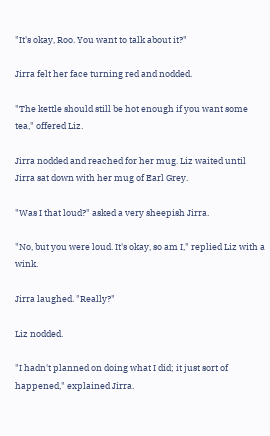"It's okay, Roo. You want to talk about it?"

Jirra felt her face turning red and nodded.

"The kettle should still be hot enough if you want some tea," offered Liz.

Jirra nodded and reached for her mug. Liz waited until Jirra sat down with her mug of Earl Grey.

"Was I that loud?" asked a very sheepish Jirra.

"No, but you were loud. It's okay, so am I," replied Liz with a wink.

Jirra laughed. "Really?"

Liz nodded.

"I hadn't planned on doing what I did; it just sort of happened," explained Jirra.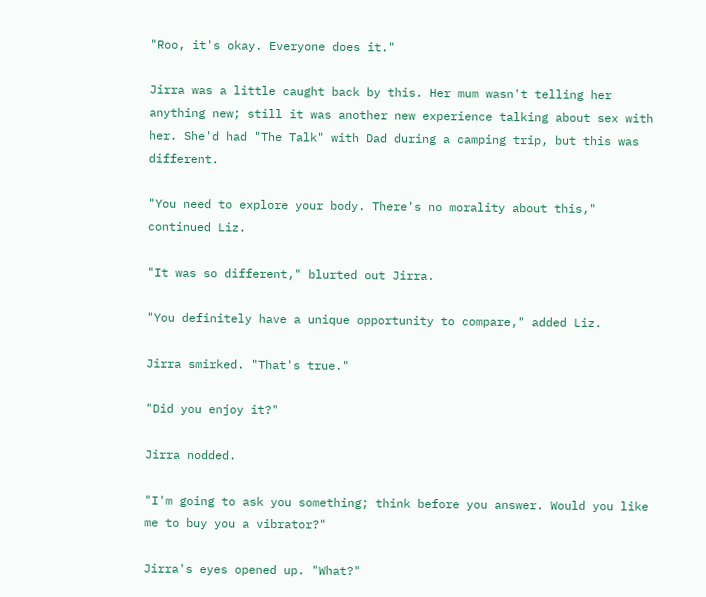"Roo, it's okay. Everyone does it."

Jirra was a little caught back by this. Her mum wasn't telling her anything new; still it was another new experience talking about sex with her. She'd had "The Talk" with Dad during a camping trip, but this was different.

"You need to explore your body. There's no morality about this," continued Liz.

"It was so different," blurted out Jirra.

"You definitely have a unique opportunity to compare," added Liz.

Jirra smirked. "That's true."

"Did you enjoy it?"

Jirra nodded.

"I'm going to ask you something; think before you answer. Would you like me to buy you a vibrator?"

Jirra's eyes opened up. "What?"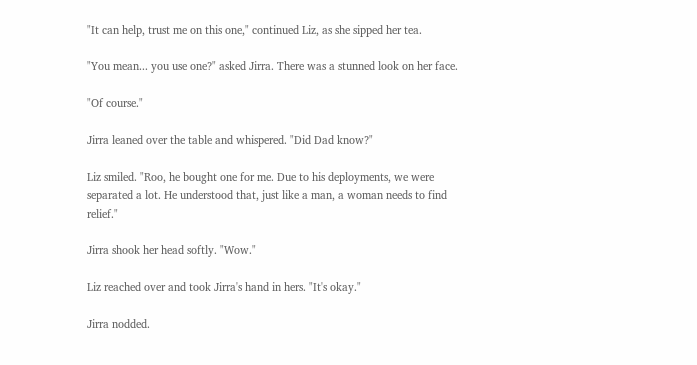"It can help, trust me on this one," continued Liz, as she sipped her tea.

"You mean... you use one?" asked Jirra. There was a stunned look on her face.

"Of course."

Jirra leaned over the table and whispered. "Did Dad know?"

Liz smiled. "Roo, he bought one for me. Due to his deployments, we were separated a lot. He understood that, just like a man, a woman needs to find relief."

Jirra shook her head softly. "Wow."

Liz reached over and took Jirra's hand in hers. "It's okay."

Jirra nodded.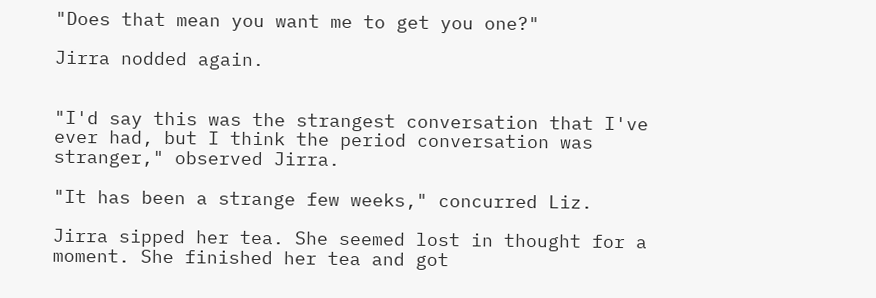"Does that mean you want me to get you one?"

Jirra nodded again.


"I'd say this was the strangest conversation that I've ever had, but I think the period conversation was stranger," observed Jirra.

"It has been a strange few weeks," concurred Liz.

Jirra sipped her tea. She seemed lost in thought for a moment. She finished her tea and got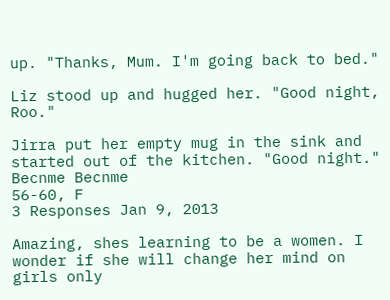up. "Thanks, Mum. I'm going back to bed."

Liz stood up and hugged her. "Good night, Roo."

Jirra put her empty mug in the sink and started out of the kitchen. "Good night."
Becnme Becnme
56-60, F
3 Responses Jan 9, 2013

Amazing, shes learning to be a women. I wonder if she will change her mind on girls only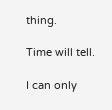thing.

Time will tell.

I can only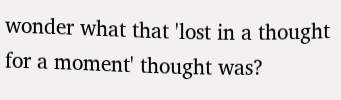wonder what that 'lost in a thought for a moment' thought was?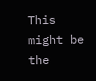This might be the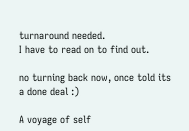turnaround needed.
I have to read on to find out.

no turning back now, once told its a done deal :)

A voyage of self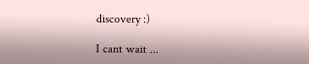discovery :)

I cant wait ...